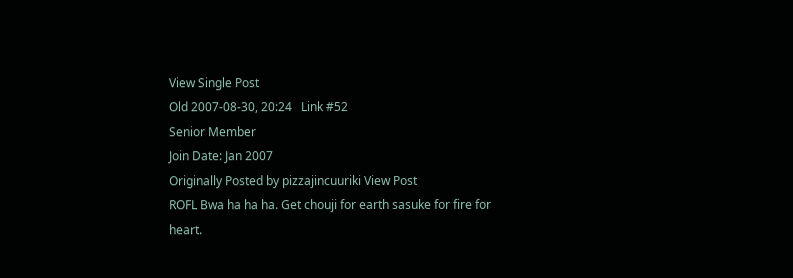View Single Post
Old 2007-08-30, 20:24   Link #52
Senior Member
Join Date: Jan 2007
Originally Posted by pizzajincuuriki View Post
ROFL Bwa ha ha ha. Get chouji for earth sasuke for fire for heart.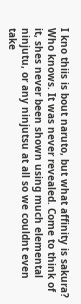I kno thiis is bout naruto, but what affinity is sakura?
Who knows. It was never revealed. Come to think of it, shes never been shown using much elemental ninjutu, or any ninjutsu at all so we couldnt even take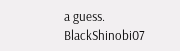a guess.
BlackShinobi07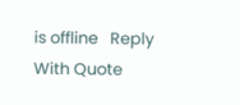is offline   Reply With Quote